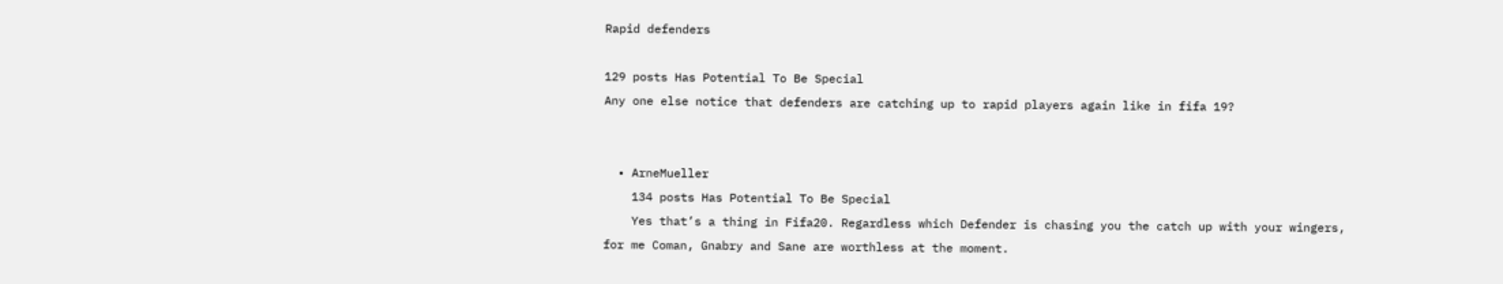Rapid defenders

129 posts Has Potential To Be Special
Any one else notice that defenders are catching up to rapid players again like in fifa 19?


  • ArneMueller
    134 posts Has Potential To Be Special
    Yes that’s a thing in Fifa20. Regardless which Defender is chasing you the catch up with your wingers, for me Coman, Gnabry and Sane are worthless at the moment.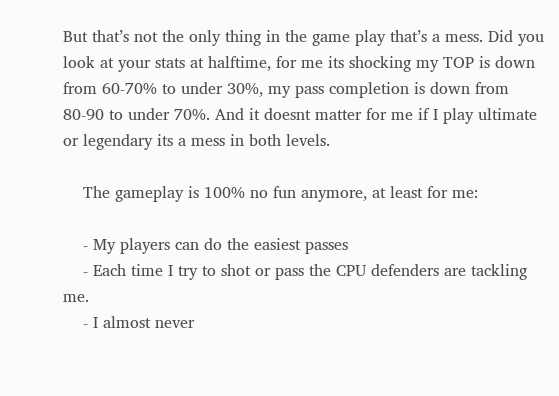But that’s not the only thing in the game play that’s a mess. Did you look at your stats at halftime, for me its shocking my TOP is down from 60-70% to under 30%, my pass completion is down from 80-90 to under 70%. And it doesnt matter for me if I play ultimate or legendary its a mess in both levels.

    The gameplay is 100% no fun anymore, at least for me:

    - My players can do the easiest passes
    - Each time I try to shot or pass the CPU defenders are tackling me.
    - I almost never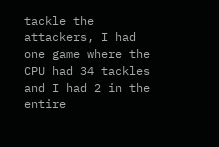tackle the attackers, I had one game where the CPU had 34 tackles and I had 2 in the entire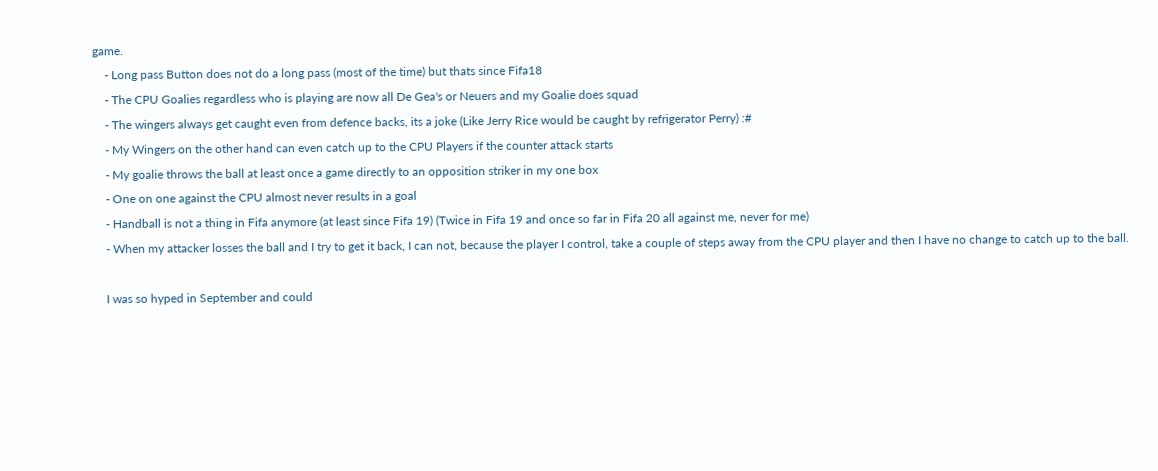game.
    - Long pass Button does not do a long pass (most of the time) but thats since Fifa18
    - The CPU Goalies regardless who is playing are now all De Gea's or Neuers and my Goalie does squad
    - The wingers always get caught even from defence backs, its a joke (Like Jerry Rice would be caught by refrigerator Perry) :#
    - My Wingers on the other hand can even catch up to the CPU Players if the counter attack starts
    - My goalie throws the ball at least once a game directly to an opposition striker in my one box
    - One on one against the CPU almost never results in a goal
    - Handball is not a thing in Fifa anymore (at least since Fifa 19) (Twice in Fifa 19 and once so far in Fifa 20 all against me, never for me)
    - When my attacker losses the ball and I try to get it back, I can not, because the player I control, take a couple of steps away from the CPU player and then I have no change to catch up to the ball.

    I was so hyped in September and could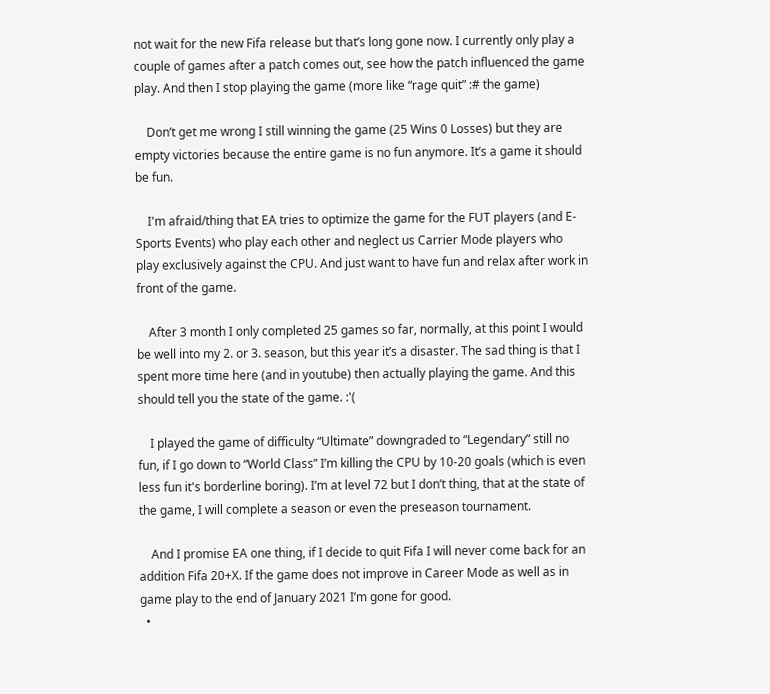not wait for the new Fifa release but that’s long gone now. I currently only play a couple of games after a patch comes out, see how the patch influenced the game play. And then I stop playing the game (more like “rage quit” :# the game)

    Don’t get me wrong I still winning the game (25 Wins 0 Losses) but they are empty victories because the entire game is no fun anymore. It’s a game it should be fun.

    I'm afraid/thing that EA tries to optimize the game for the FUT players (and E-Sports Events) who play each other and neglect us Carrier Mode players who play exclusively against the CPU. And just want to have fun and relax after work in front of the game.

    After 3 month I only completed 25 games so far, normally, at this point I would be well into my 2. or 3. season, but this year it’s a disaster. The sad thing is that I spent more time here (and in youtube) then actually playing the game. And this should tell you the state of the game. :'(

    I played the game of difficulty “Ultimate” downgraded to “Legendary” still no fun, if I go down to “World Class” I’m killing the CPU by 10-20 goals (which is even less fun it's borderline boring). I’m at level 72 but I don’t thing, that at the state of the game, I will complete a season or even the preseason tournament.

    And I promise EA one thing, if I decide to quit Fifa I will never come back for an addition Fifa 20+X. If the game does not improve in Career Mode as well as in game play to the end of January 2021 I’m gone for good.
  •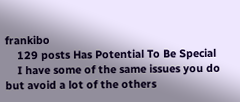frankibo
    129 posts Has Potential To Be Special
    I have some of the same issues you do but avoid a lot of the others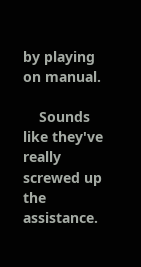by playing on manual.

    Sounds like they've really screwed up the assistance.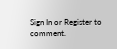Sign In or Register to comment.